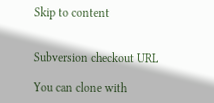Skip to content


Subversion checkout URL

You can clone with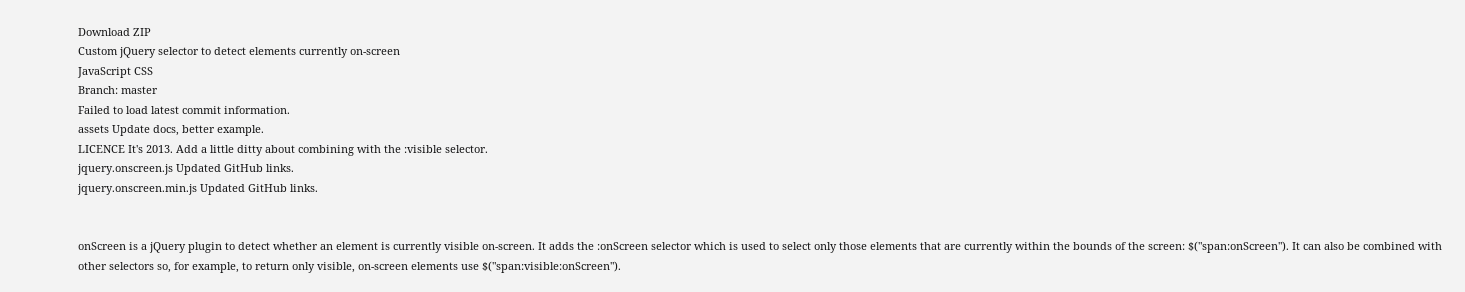Download ZIP
Custom jQuery selector to detect elements currently on-screen
JavaScript CSS
Branch: master
Failed to load latest commit information.
assets Update docs, better example.
LICENCE It's 2013. Add a little ditty about combining with the :visible selector.
jquery.onscreen.js Updated GitHub links.
jquery.onscreen.min.js Updated GitHub links.


onScreen is a jQuery plugin to detect whether an element is currently visible on-screen. It adds the :onScreen selector which is used to select only those elements that are currently within the bounds of the screen: $("span:onScreen"). It can also be combined with other selectors so, for example, to return only visible, on-screen elements use $("span:visible:onScreen").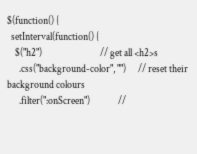$(function() {
  setInterval(function() {
    $("h2")                             // get all <h2>s
      .css("background-color", "")      // reset their background colours
      .filter(":onScreen")              //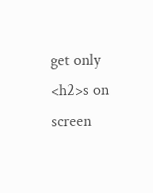get only <h2>s on screen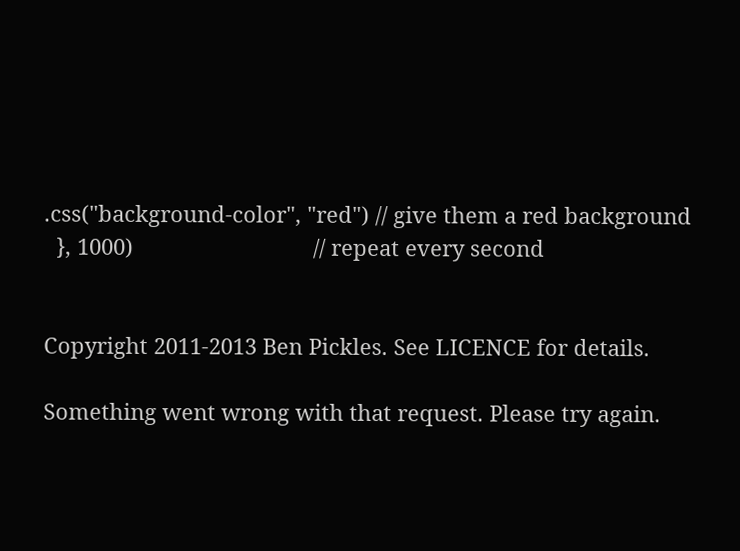.css("background-color", "red") // give them a red background
  }, 1000)                              // repeat every second


Copyright 2011-2013 Ben Pickles. See LICENCE for details.

Something went wrong with that request. Please try again.